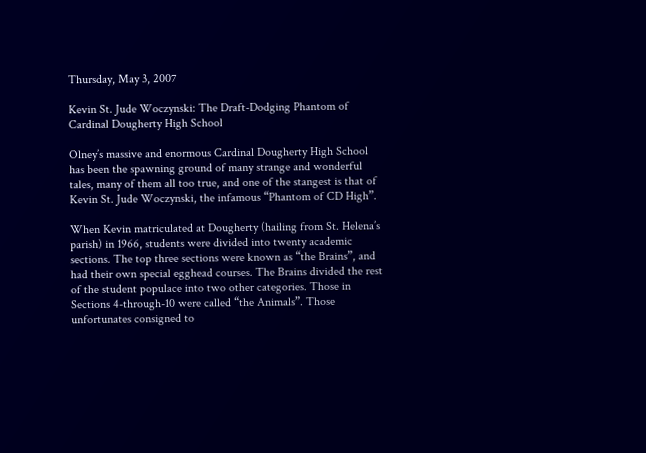Thursday, May 3, 2007

Kevin St. Jude Woczynski: The Draft-Dodging Phantom of Cardinal Dougherty High School

Olney’s massive and enormous Cardinal Dougherty High School has been the spawning ground of many strange and wonderful tales, many of them all too true, and one of the stangest is that of Kevin St. Jude Woczynski, the infamous “Phantom of CD High”.

When Kevin matriculated at Dougherty (hailing from St. Helena’s parish) in 1966, students were divided into twenty academic sections. The top three sections were known as “the Brains”, and had their own special egghead courses. The Brains divided the rest of the student populace into two other categories. Those in Sections 4-through-10 were called “the Animals”. Those unfortunates consigned to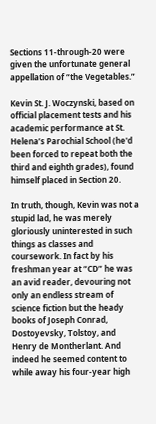Sections 11-through-20 were given the unfortunate general appellation of “the Vegetables.”

Kevin St. J. Woczynski, based on official placement tests and his academic performance at St. Helena’s Parochial School (he'd been forced to repeat both the third and eighth grades), found himself placed in Section 20.

In truth, though, Kevin was not a stupid lad, he was merely gloriously uninterested in such things as classes and coursework. In fact by his freshman year at “CD” he was an avid reader, devouring not only an endless stream of science fiction but the heady books of Joseph Conrad, Dostoyevsky, Tolstoy, and Henry de Montherlant. And indeed he seemed content to while away his four-year high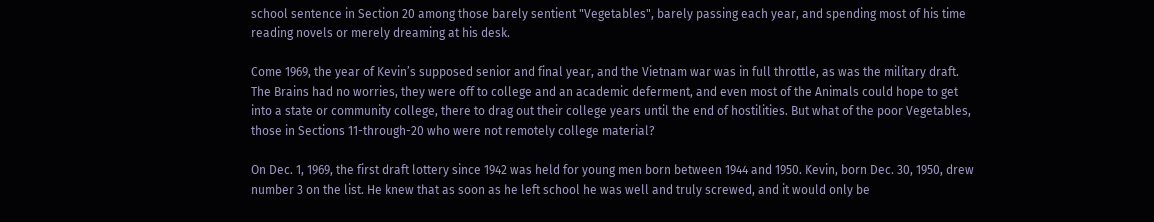school sentence in Section 20 among those barely sentient "Vegetables", barely passing each year, and spending most of his time reading novels or merely dreaming at his desk.

Come 1969, the year of Kevin’s supposed senior and final year, and the Vietnam war was in full throttle, as was the military draft. The Brains had no worries, they were off to college and an academic deferment, and even most of the Animals could hope to get into a state or community college, there to drag out their college years until the end of hostilities. But what of the poor Vegetables, those in Sections 11-through-20 who were not remotely college material?

On Dec. 1, 1969, the first draft lottery since 1942 was held for young men born between 1944 and 1950. Kevin, born Dec. 30, 1950, drew number 3 on the list. He knew that as soon as he left school he was well and truly screwed, and it would only be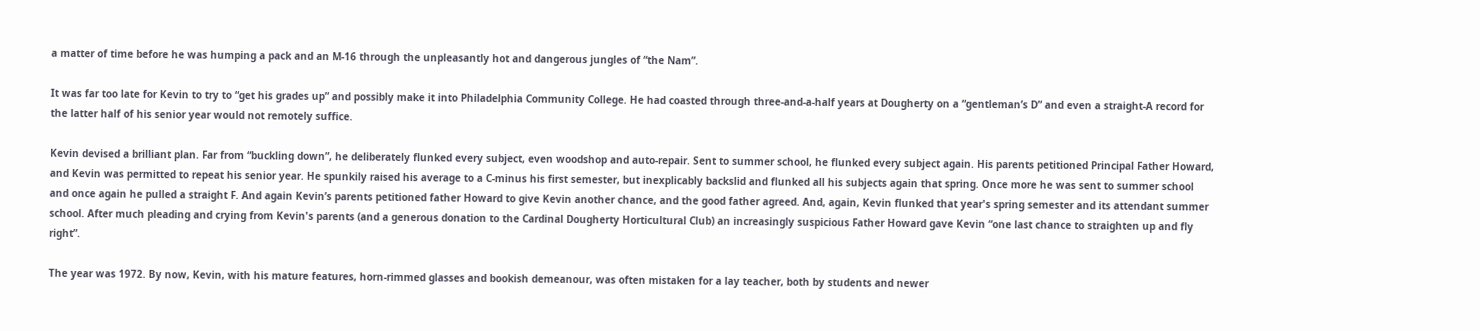a matter of time before he was humping a pack and an M-16 through the unpleasantly hot and dangerous jungles of “the Nam”.

It was far too late for Kevin to try to “get his grades up” and possibly make it into Philadelphia Community College. He had coasted through three-and-a-half years at Dougherty on a “gentleman’s D” and even a straight-A record for the latter half of his senior year would not remotely suffice.

Kevin devised a brilliant plan. Far from “buckling down”, he deliberately flunked every subject, even woodshop and auto-repair. Sent to summer school, he flunked every subject again. His parents petitioned Principal Father Howard, and Kevin was permitted to repeat his senior year. He spunkily raised his average to a C-minus his first semester, but inexplicably backslid and flunked all his subjects again that spring. Once more he was sent to summer school and once again he pulled a straight F. And again Kevin’s parents petitioned father Howard to give Kevin another chance, and the good father agreed. And, again, Kevin flunked that year's spring semester and its attendant summer school. After much pleading and crying from Kevin's parents (and a generous donation to the Cardinal Dougherty Horticultural Club) an increasingly suspicious Father Howard gave Kevin “one last chance to straighten up and fly right”.

The year was 1972. By now, Kevin, with his mature features, horn-rimmed glasses and bookish demeanour, was often mistaken for a lay teacher, both by students and newer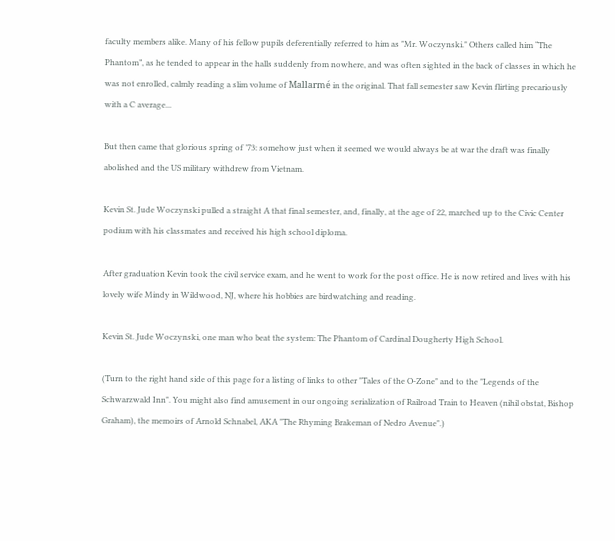faculty members alike. Many of his fellow pupils deferentially referred to him as "Mr. Woczynski." Others called him “The Phantom”, as he tended to appear in the halls suddenly from nowhere, and was often sighted in the back of classes in which he was not enrolled, calmly reading a slim volume of Mallarmé in the original. That fall semester saw Kevin flirting precariously with a C average...

But then came that glorious spring of ’73: somehow just when it seemed we would always be at war the draft was finally abolished and the US military withdrew from Vietnam.

Kevin St. Jude Woczynski pulled a straight A that final semester, and, finally, at the age of 22, marched up to the Civic Center podium with his classmates and received his high school diploma.

After graduation Kevin took the civil service exam, and he went to work for the post office. He is now retired and lives with his lovely wife Mindy in Wildwood, NJ, where his hobbies are birdwatching and reading.

Kevin St. Jude Woczynski, one man who beat the system: The Phantom of Cardinal Dougherty High School.

(Turn to the right hand side of this page for a listing of links to other "Tales of the O-Zone" and to the "Legends of the Schwarzwald Inn". You might also find amusement in our ongoing serialization of Railroad Train to Heaven (nihil obstat, Bishop Graham), the memoirs of Arnold Schnabel, AKA "The Rhyming Brakeman of Nedro Avenue".)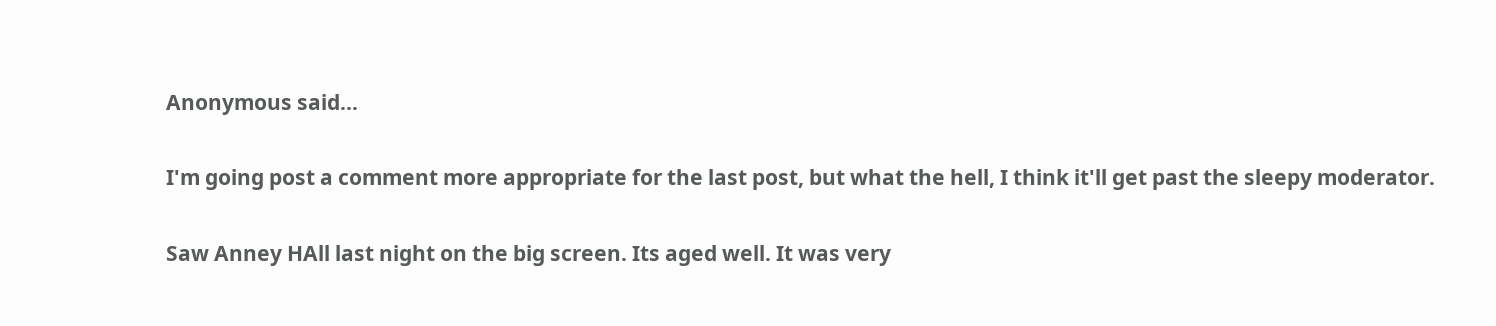Anonymous said...

I'm going post a comment more appropriate for the last post, but what the hell, I think it'll get past the sleepy moderator.

Saw Anney HAll last night on the big screen. Its aged well. It was very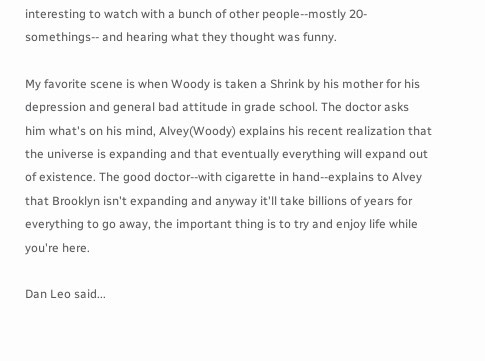interesting to watch with a bunch of other people--mostly 20-somethings-- and hearing what they thought was funny.

My favorite scene is when Woody is taken a Shrink by his mother for his depression and general bad attitude in grade school. The doctor asks him what's on his mind, Alvey(Woody) explains his recent realization that the universe is expanding and that eventually everything will expand out of existence. The good doctor--with cigarette in hand--explains to Alvey that Brooklyn isn't expanding and anyway it'll take billions of years for everything to go away, the important thing is to try and enjoy life while you're here.

Dan Leo said...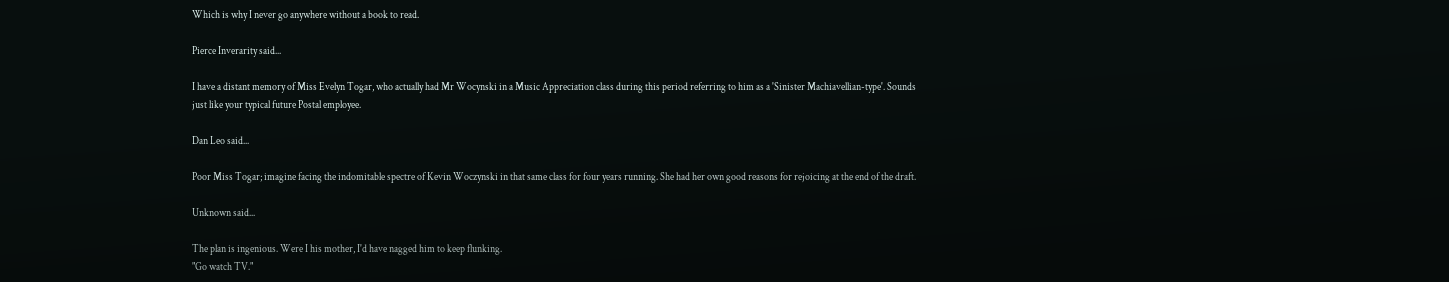Which is why I never go anywhere without a book to read.

Pierce Inverarity said...

I have a distant memory of Miss Evelyn Togar, who actually had Mr Wocynski in a Music Appreciation class during this period referring to him as a 'Sinister Machiavellian-type'. Sounds just like your typical future Postal employee.

Dan Leo said...

Poor Miss Togar; imagine facing the indomitable spectre of Kevin Woczynski in that same class for four years running. She had her own good reasons for rejoicing at the end of the draft.

Unknown said...

The plan is ingenious. Were I his mother, I'd have nagged him to keep flunking.
"Go watch TV."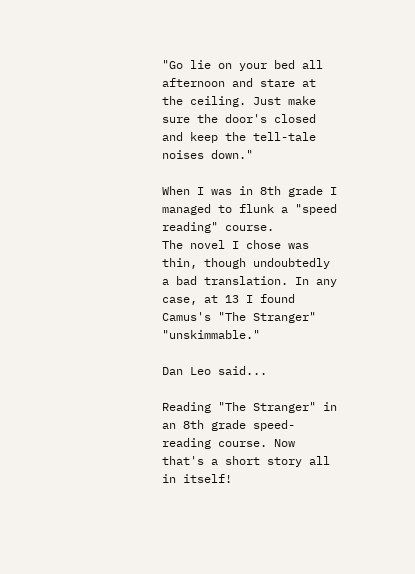"Go lie on your bed all afternoon and stare at the ceiling. Just make sure the door's closed and keep the tell-tale noises down."

When I was in 8th grade I managed to flunk a "speed reading" course.
The novel I chose was thin, though undoubtedly a bad translation. In any case, at 13 I found Camus's "The Stranger" "unskimmable."

Dan Leo said...

Reading "The Stranger" in an 8th grade speed-reading course. Now that's a short story all in itself!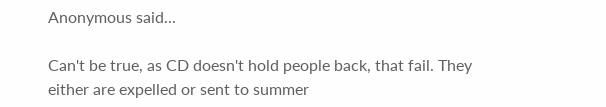Anonymous said...

Can't be true, as CD doesn't hold people back, that fail. They either are expelled or sent to summer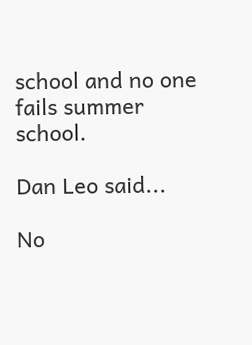school and no one fails summer school.

Dan Leo said...

No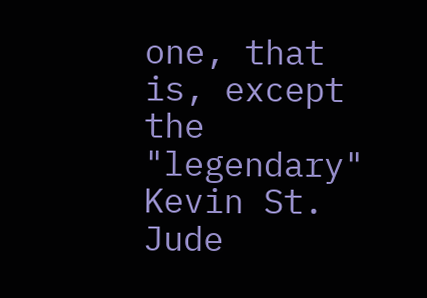one, that is, except the "legendary" Kevin St. Jude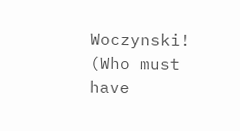Woczynski! (Who must have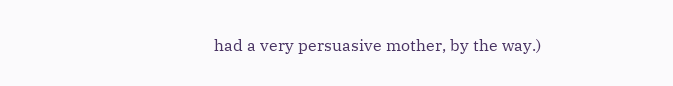had a very persuasive mother, by the way.)